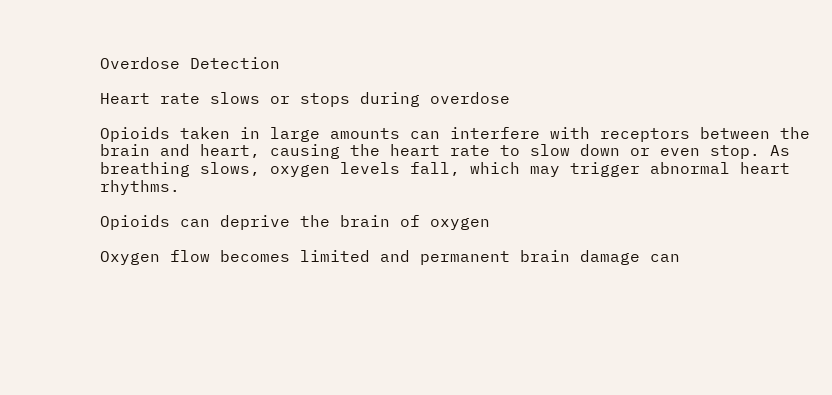Overdose Detection

Heart rate slows or stops during overdose

Opioids taken in large amounts can interfere with receptors between the brain and heart, causing the heart rate to slow down or even stop. As breathing slows, oxygen levels fall, which may trigger abnormal heart rhythms.

Opioids can deprive the brain of oxygen

Oxygen flow becomes limited and permanent brain damage can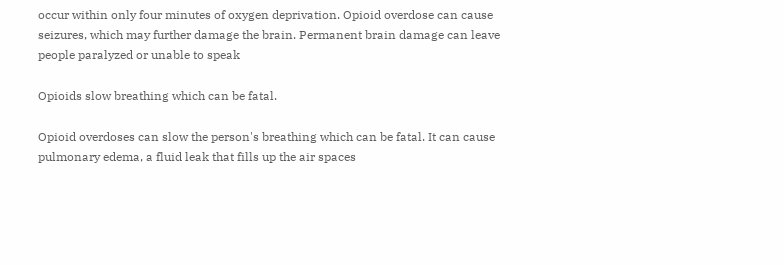occur within only four minutes of oxygen deprivation. Opioid overdose can cause seizures, which may further damage the brain. Permanent brain damage can leave people paralyzed or unable to speak

Opioids slow breathing which can be fatal.

Opioid overdoses can slow the person's breathing which can be fatal. It can cause pulmonary edema, a fluid leak that fills up the air spaces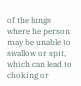of the lungs where he person may be unable to swallow or spit, which can lead to choking or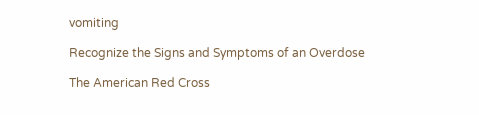vomiting

Recognize the Signs and Symptoms of an Overdose

The American Red Cross